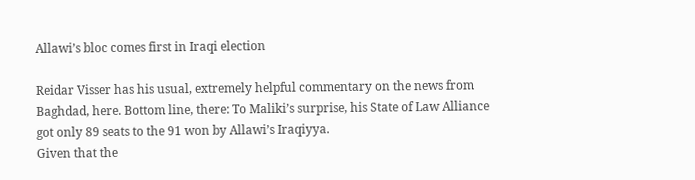Allawi’s bloc comes first in Iraqi election

Reidar Visser has his usual, extremely helpful commentary on the news from Baghdad, here. Bottom line, there: To Maliki’s surprise, his State of Law Alliance got only 89 seats to the 91 won by Allawi’s Iraqiyya.
Given that the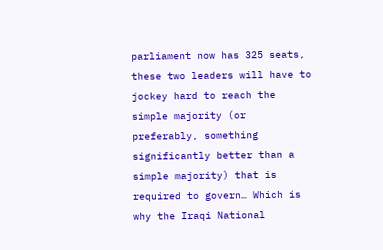parliament now has 325 seats, these two leaders will have to jockey hard to reach the simple majority (or preferably, something significantly better than a simple majority) that is required to govern… Which is why the Iraqi National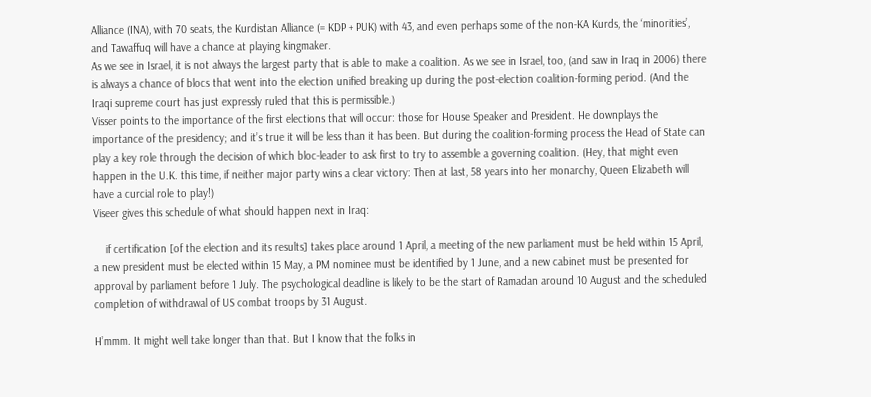Alliance (INA), with 70 seats, the Kurdistan Alliance (= KDP + PUK) with 43, and even perhaps some of the non-KA Kurds, the ‘minorities’, and Tawaffuq will have a chance at playing kingmaker.
As we see in Israel, it is not always the largest party that is able to make a coalition. As we see in Israel, too, (and saw in Iraq in 2006) there is always a chance of blocs that went into the election unified breaking up during the post-election coalition-forming period. (And the Iraqi supreme court has just expressly ruled that this is permissible.)
Visser points to the importance of the first elections that will occur: those for House Speaker and President. He downplays the importance of the presidency; and it’s true it will be less than it has been. But during the coalition-forming process the Head of State can play a key role through the decision of which bloc-leader to ask first to try to assemble a governing coalition. (Hey, that might even happen in the U.K. this time, if neither major party wins a clear victory: Then at last, 58 years into her monarchy, Queen Elizabeth will have a curcial role to play!)
Viseer gives this schedule of what should happen next in Iraq:

    if certification [of the election and its results] takes place around 1 April, a meeting of the new parliament must be held within 15 April, a new president must be elected within 15 May, a PM nominee must be identified by 1 June, and a new cabinet must be presented for approval by parliament before 1 July. The psychological deadline is likely to be the start of Ramadan around 10 August and the scheduled completion of withdrawal of US combat troops by 31 August.

H’mmm. It might well take longer than that. But I know that the folks in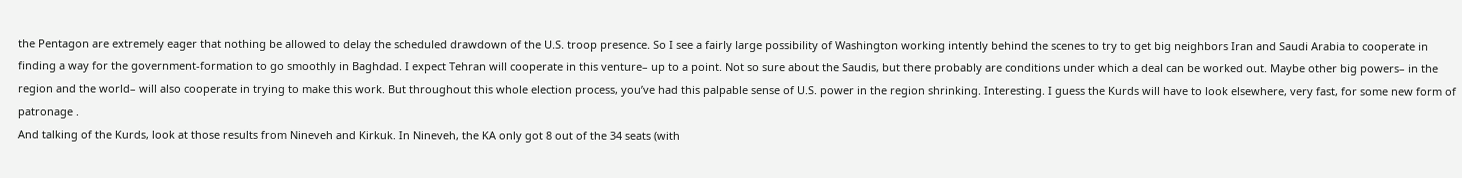the Pentagon are extremely eager that nothing be allowed to delay the scheduled drawdown of the U.S. troop presence. So I see a fairly large possibility of Washington working intently behind the scenes to try to get big neighbors Iran and Saudi Arabia to cooperate in finding a way for the government-formation to go smoothly in Baghdad. I expect Tehran will cooperate in this venture– up to a point. Not so sure about the Saudis, but there probably are conditions under which a deal can be worked out. Maybe other big powers– in the region and the world– will also cooperate in trying to make this work. But throughout this whole election process, you’ve had this palpable sense of U.S. power in the region shrinking. Interesting. I guess the Kurds will have to look elsewhere, very fast, for some new form of patronage .
And talking of the Kurds, look at those results from Nineveh and Kirkuk. In Nineveh, the KA only got 8 out of the 34 seats (with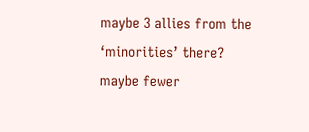maybe 3 allies from the ‘minorities’ there? maybe fewer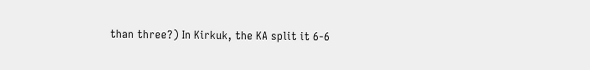than three?) In Kirkuk, the KA split it 6-6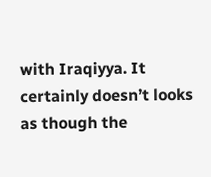with Iraqiyya. It certainly doesn’t looks as though the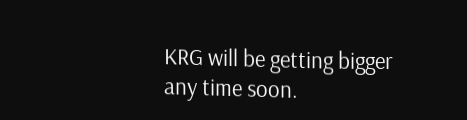KRG will be getting bigger any time soon.